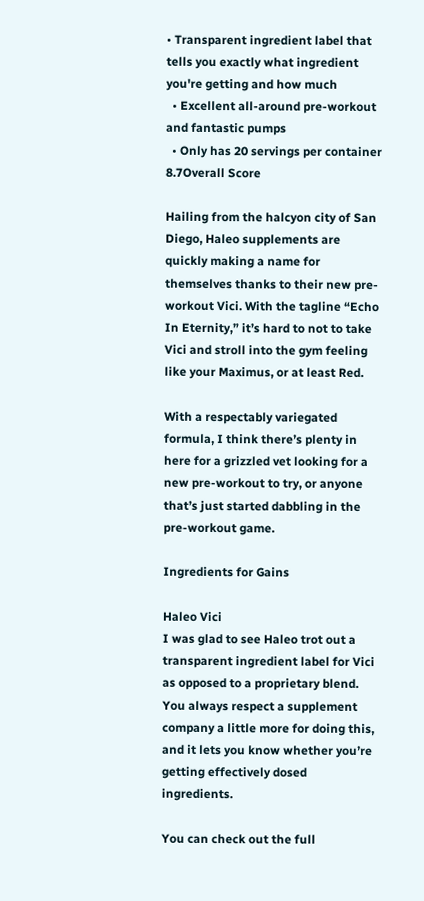• Transparent ingredient label that tells you exactly what ingredient you're getting and how much
  • Excellent all-around pre-workout and fantastic pumps
  • Only has 20 servings per container
8.7Overall Score

Hailing from the halcyon city of San Diego, Haleo supplements are quickly making a name for themselves thanks to their new pre-workout Vici. With the tagline “Echo In Eternity,” it’s hard to not to take Vici and stroll into the gym feeling like your Maximus, or at least Red.

With a respectably variegated formula, I think there’s plenty in here for a grizzled vet looking for a new pre-workout to try, or anyone that’s just started dabbling in the pre-workout game.

Ingredients for Gains

Haleo Vici
I was glad to see Haleo trot out a transparent ingredient label for Vici as opposed to a proprietary blend. You always respect a supplement company a little more for doing this, and it lets you know whether you’re getting effectively dosed ingredients.

You can check out the full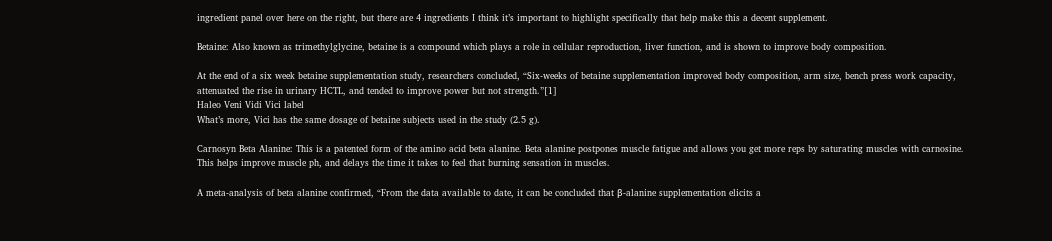ingredient panel over here on the right, but there are 4 ingredients I think it’s important to highlight specifically that help make this a decent supplement.

Betaine: Also known as trimethylglycine, betaine is a compound which plays a role in cellular reproduction, liver function, and is shown to improve body composition.

At the end of a six week betaine supplementation study, researchers concluded, “Six-weeks of betaine supplementation improved body composition, arm size, bench press work capacity, attenuated the rise in urinary HCTL, and tended to improve power but not strength.”[1]
Haleo Veni Vidi Vici label
What’s more, Vici has the same dosage of betaine subjects used in the study (2.5 g).

Carnosyn Beta Alanine: This is a patented form of the amino acid beta alanine. Beta alanine postpones muscle fatigue and allows you get more reps by saturating muscles with carnosine. This helps improve muscle ph, and delays the time it takes to feel that burning sensation in muscles.

A meta-analysis of beta alanine confirmed, “From the data available to date, it can be concluded that β-alanine supplementation elicits a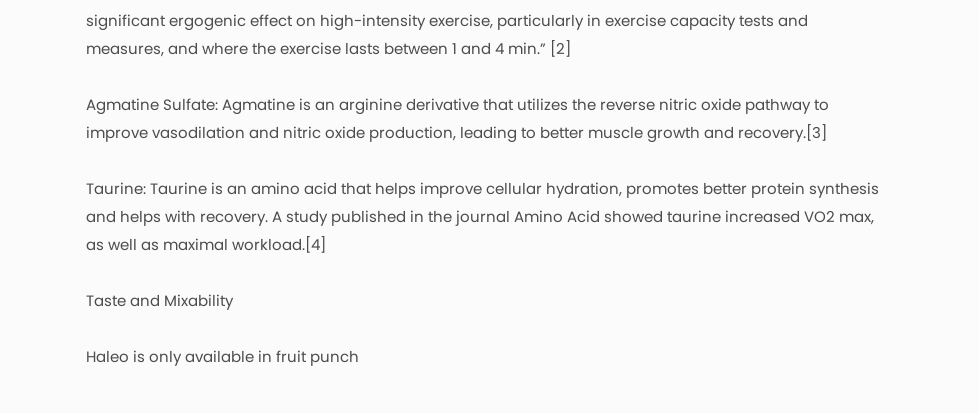significant ergogenic effect on high-intensity exercise, particularly in exercise capacity tests and measures, and where the exercise lasts between 1 and 4 min.” [2]

Agmatine Sulfate: Agmatine is an arginine derivative that utilizes the reverse nitric oxide pathway to improve vasodilation and nitric oxide production, leading to better muscle growth and recovery.[3]

Taurine: Taurine is an amino acid that helps improve cellular hydration, promotes better protein synthesis and helps with recovery. A study published in the journal Amino Acid showed taurine increased VO2 max, as well as maximal workload.[4]

Taste and Mixability

Haleo is only available in fruit punch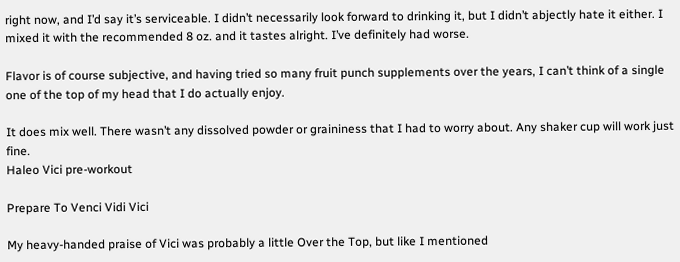right now, and I’d say it’s serviceable. I didn’t necessarily look forward to drinking it, but I didn’t abjectly hate it either. I mixed it with the recommended 8 oz. and it tastes alright. I’ve definitely had worse.

Flavor is of course subjective, and having tried so many fruit punch supplements over the years, I can’t think of a single one of the top of my head that I do actually enjoy.

It does mix well. There wasn’t any dissolved powder or graininess that I had to worry about. Any shaker cup will work just fine.
Haleo Vici pre-workout

Prepare To Venci Vidi Vici

My heavy-handed praise of Vici was probably a little Over the Top, but like I mentioned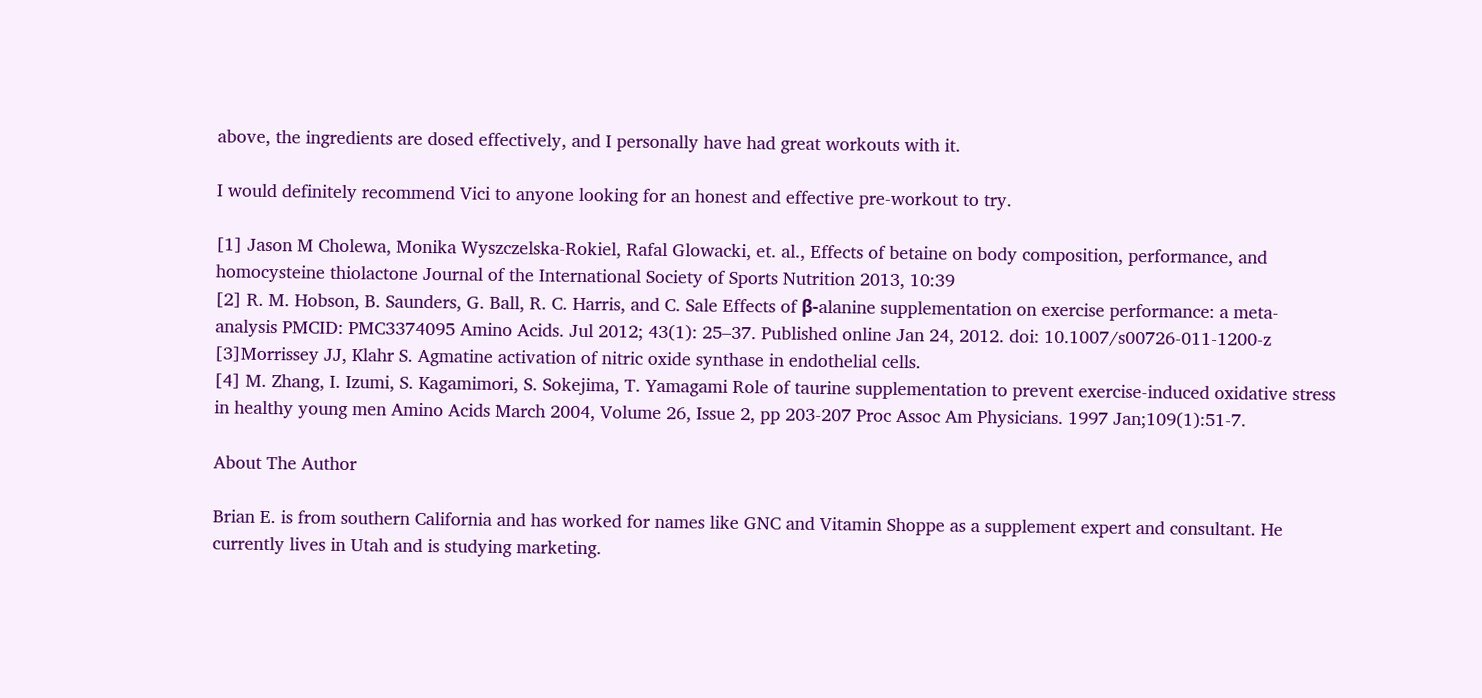above, the ingredients are dosed effectively, and I personally have had great workouts with it.

I would definitely recommend Vici to anyone looking for an honest and effective pre-workout to try.

[1] Jason M Cholewa, Monika Wyszczelska-Rokiel, Rafal Glowacki, et. al., Effects of betaine on body composition, performance, and homocysteine thiolactone Journal of the International Society of Sports Nutrition 2013, 10:39
[2] R. M. Hobson, B. Saunders, G. Ball, R. C. Harris, and C. Sale Effects of β-alanine supplementation on exercise performance: a meta-analysis PMCID: PMC3374095 Amino Acids. Jul 2012; 43(1): 25–37. Published online Jan 24, 2012. doi: 10.1007/s00726-011-1200-z
[3]Morrissey JJ, Klahr S. Agmatine activation of nitric oxide synthase in endothelial cells.
[4] M. Zhang, I. Izumi, S. Kagamimori, S. Sokejima, T. Yamagami Role of taurine supplementation to prevent exercise-induced oxidative stress in healthy young men Amino Acids March 2004, Volume 26, Issue 2, pp 203-207 Proc Assoc Am Physicians. 1997 Jan;109(1):51-7.

About The Author

Brian E. is from southern California and has worked for names like GNC and Vitamin Shoppe as a supplement expert and consultant. He currently lives in Utah and is studying marketing.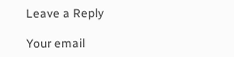Leave a Reply

Your email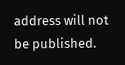address will not be published.